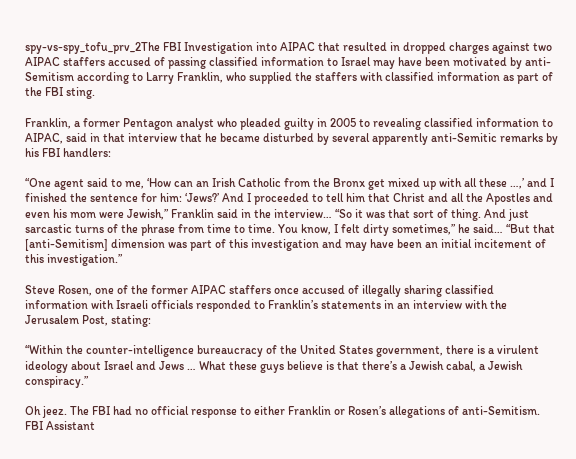spy-vs-spy_tofu_prv_2The FBI Investigation into AIPAC that resulted in dropped charges against two AIPAC staffers accused of passing classified information to Israel may have been motivated by anti-Semitism according to Larry Franklin, who supplied the staffers with classified information as part of the FBI sting.

Franklin, a former Pentagon analyst who pleaded guilty in 2005 to revealing classified information to AIPAC, said in that interview that he became disturbed by several apparently anti-Semitic remarks by his FBI handlers:

“One agent said to me, ‘How can an Irish Catholic from the Bronx get mixed up with all these …,’ and I finished the sentence for him: ‘Jews?’ And I proceeded to tell him that Christ and all the Apostles and even his mom were Jewish,” Franklin said in the interview… “So it was that sort of thing. And just sarcastic turns of the phrase from time to time. You know, I felt dirty sometimes,” he said… “But that [anti-Semitism] dimension was part of this investigation and may have been an initial incitement of this investigation.”

Steve Rosen, one of the former AIPAC staffers once accused of illegally sharing classified information with Israeli officials responded to Franklin’s statements in an interview with the Jerusalem Post, stating:

“Within the counter-intelligence bureaucracy of the United States government, there is a virulent ideology about Israel and Jews … What these guys believe is that there’s a Jewish cabal, a Jewish conspiracy.”

Oh jeez. The FBI had no official response to either Franklin or Rosen’s allegations of anti-Semitism. FBI Assistant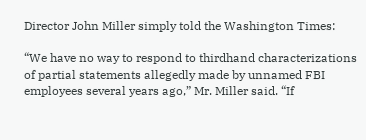Director John Miller simply told the Washington Times:

“We have no way to respond to thirdhand characterizations of partial statements allegedly made by unnamed FBI employees several years ago,” Mr. Miller said. “If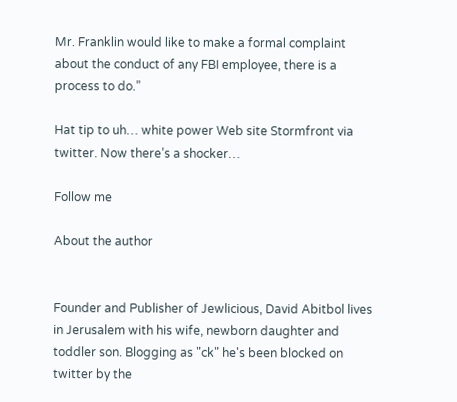Mr. Franklin would like to make a formal complaint about the conduct of any FBI employee, there is a process to do.”

Hat tip to uh… white power Web site Stormfront via twitter. Now there’s a shocker…

Follow me

About the author


Founder and Publisher of Jewlicious, David Abitbol lives in Jerusalem with his wife, newborn daughter and toddler son. Blogging as "ck" he's been blocked on twitter by the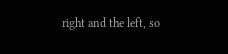right and the left, so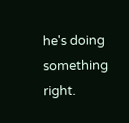he's doing something right.